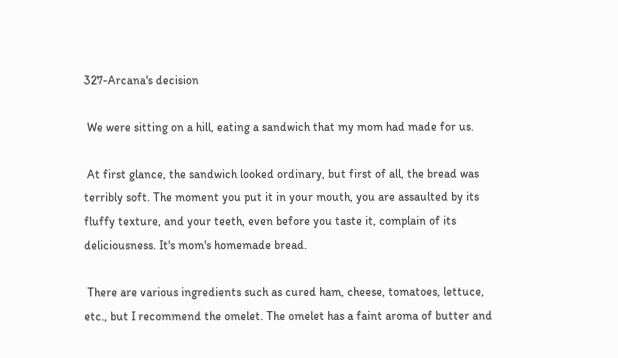327-Arcana's decision

 We were sitting on a hill, eating a sandwich that my mom had made for us.

 At first glance, the sandwich looked ordinary, but first of all, the bread was terribly soft. The moment you put it in your mouth, you are assaulted by its fluffy texture, and your teeth, even before you taste it, complain of its deliciousness. It's mom's homemade bread.

 There are various ingredients such as cured ham, cheese, tomatoes, lettuce, etc., but I recommend the omelet. The omelet has a faint aroma of butter and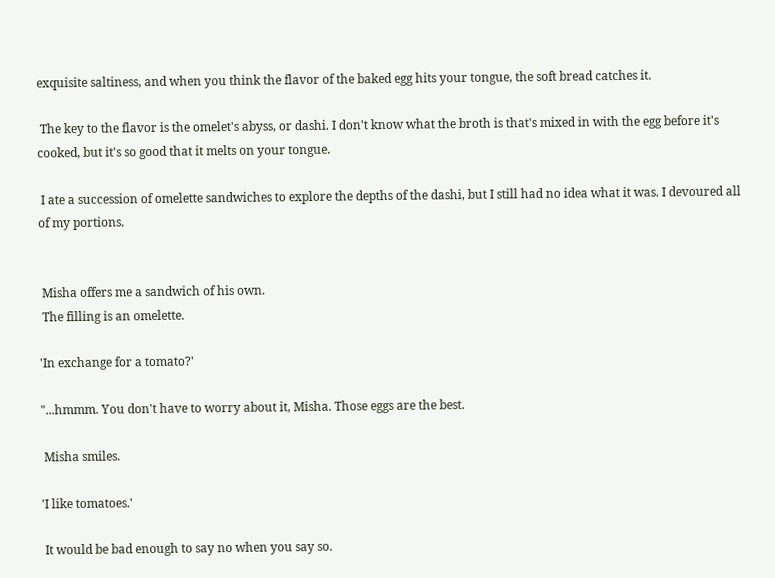exquisite saltiness, and when you think the flavor of the baked egg hits your tongue, the soft bread catches it.

 The key to the flavor is the omelet's abyss, or dashi. I don't know what the broth is that's mixed in with the egg before it's cooked, but it's so good that it melts on your tongue.

 I ate a succession of omelette sandwiches to explore the depths of the dashi, but I still had no idea what it was. I devoured all of my portions.


 Misha offers me a sandwich of his own.
 The filling is an omelette.

'In exchange for a tomato?'

"...hmmm. You don't have to worry about it, Misha. Those eggs are the best.

 Misha smiles.

'I like tomatoes.'

 It would be bad enough to say no when you say so.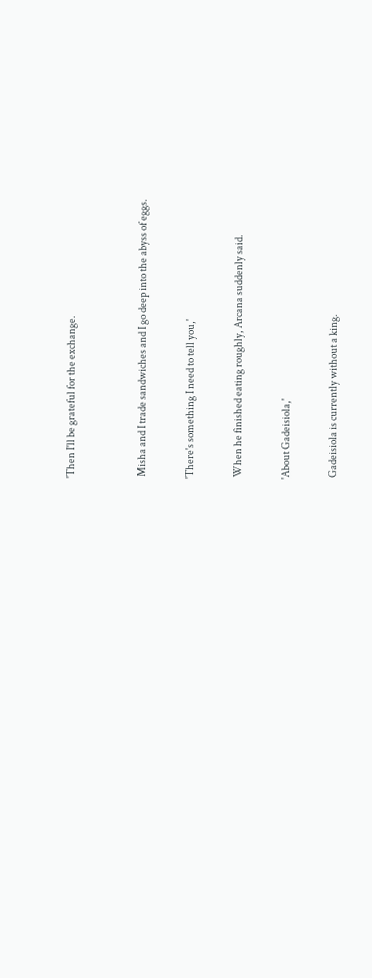'Then I'll be grateful for the exchange.


 Misha and I trade sandwiches and I go deep into the abyss of eggs.

'There's something I need to tell you,'

 When he finished eating roughly, Arcana suddenly said.

'About Gadeisiola,'

 Gadeisiola is currently without a king.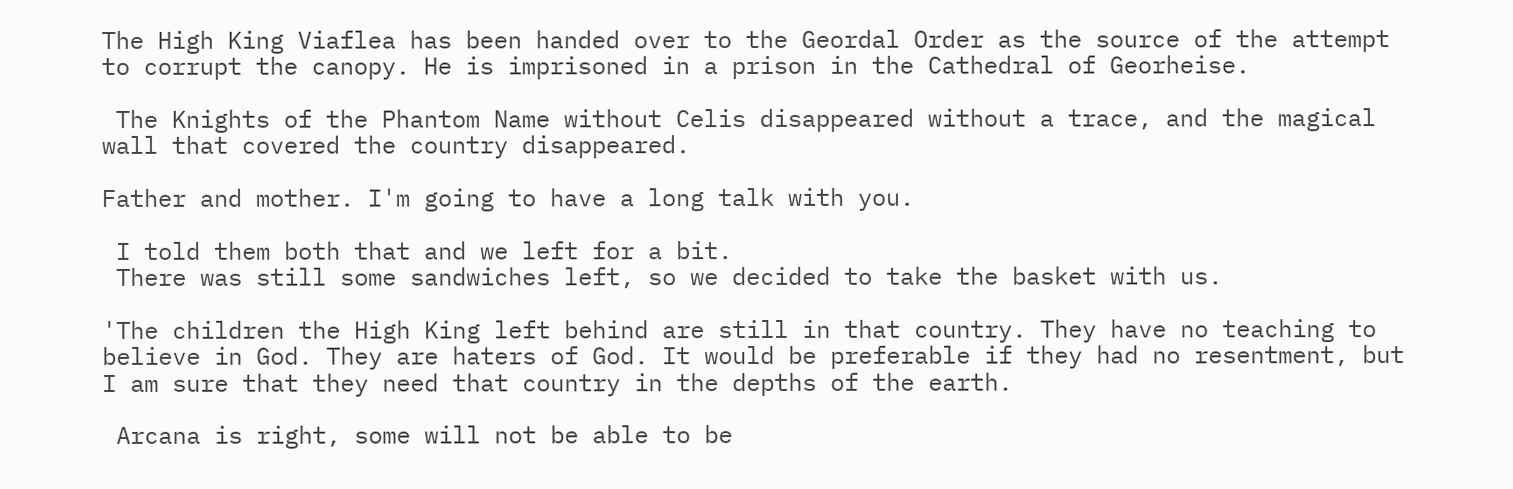The High King Viaflea has been handed over to the Geordal Order as the source of the attempt to corrupt the canopy. He is imprisoned in a prison in the Cathedral of Georheise.

 The Knights of the Phantom Name without Celis disappeared without a trace, and the magical wall that covered the country disappeared.

Father and mother. I'm going to have a long talk with you.

 I told them both that and we left for a bit.
 There was still some sandwiches left, so we decided to take the basket with us.

'The children the High King left behind are still in that country. They have no teaching to believe in God. They are haters of God. It would be preferable if they had no resentment, but I am sure that they need that country in the depths of the earth.

 Arcana is right, some will not be able to be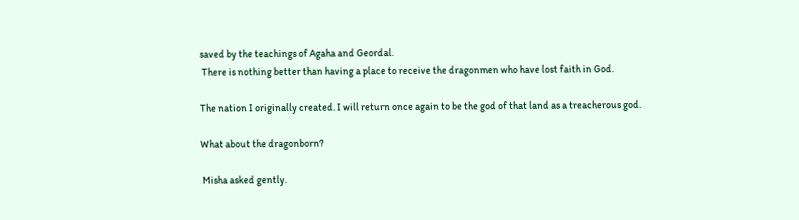saved by the teachings of Agaha and Geordal.
 There is nothing better than having a place to receive the dragonmen who have lost faith in God.

The nation I originally created. I will return once again to be the god of that land as a treacherous god.

What about the dragonborn?

 Misha asked gently.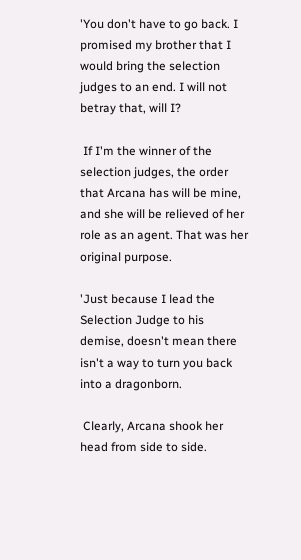'You don't have to go back. I promised my brother that I would bring the selection judges to an end. I will not betray that, will I?

 If I'm the winner of the selection judges, the order that Arcana has will be mine, and she will be relieved of her role as an agent. That was her original purpose.

'Just because I lead the Selection Judge to his demise, doesn't mean there isn't a way to turn you back into a dragonborn.

 Clearly, Arcana shook her head from side to side.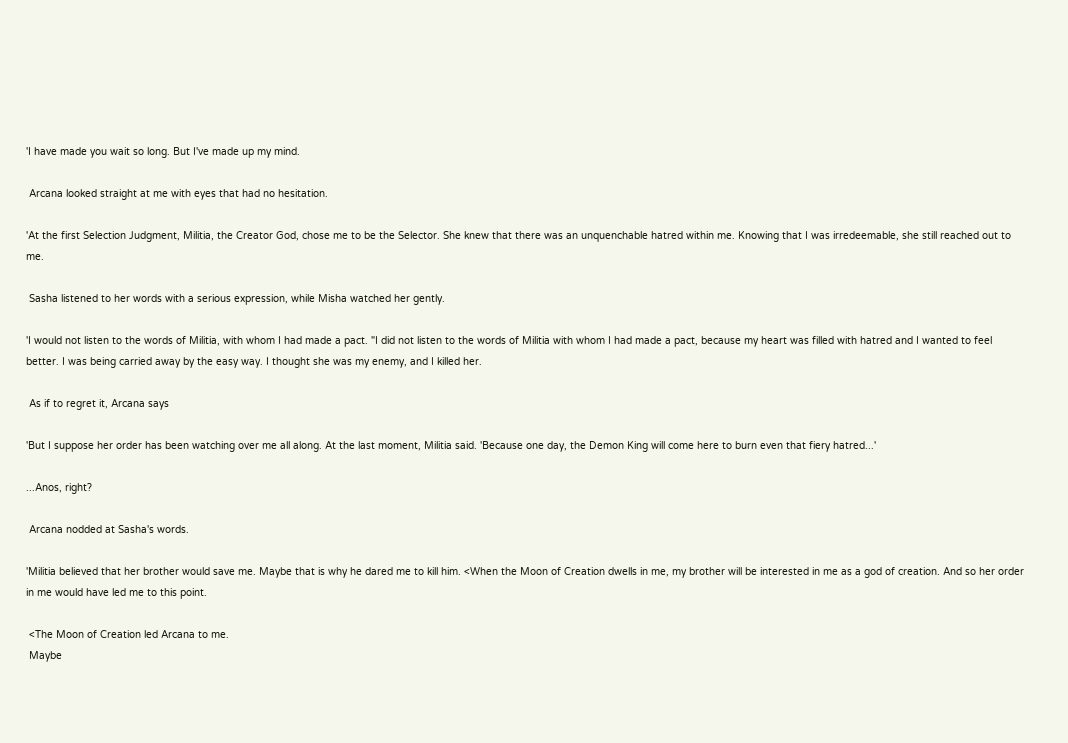'I have made you wait so long. But I've made up my mind.

 Arcana looked straight at me with eyes that had no hesitation.

'At the first Selection Judgment, Militia, the Creator God, chose me to be the Selector. She knew that there was an unquenchable hatred within me. Knowing that I was irredeemable, she still reached out to me.

 Sasha listened to her words with a serious expression, while Misha watched her gently.

'I would not listen to the words of Militia, with whom I had made a pact. "I did not listen to the words of Militia with whom I had made a pact, because my heart was filled with hatred and I wanted to feel better. I was being carried away by the easy way. I thought she was my enemy, and I killed her.

 As if to regret it, Arcana says

'But I suppose her order has been watching over me all along. At the last moment, Militia said. 'Because one day, the Demon King will come here to burn even that fiery hatred...'

...Anos, right?

 Arcana nodded at Sasha's words.

'Militia believed that her brother would save me. Maybe that is why he dared me to kill him. <When the Moon of Creation dwells in me, my brother will be interested in me as a god of creation. And so her order in me would have led me to this point.

 <The Moon of Creation led Arcana to me.
 Maybe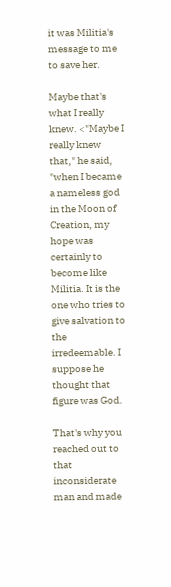it was Militia's message to me to save her.

Maybe that's what I really knew. <"Maybe I really knew that," he said, "when I became a nameless god in the Moon of Creation, my hope was certainly to become like Militia. It is the one who tries to give salvation to the irredeemable. I suppose he thought that figure was God.

That's why you reached out to that inconsiderate man and made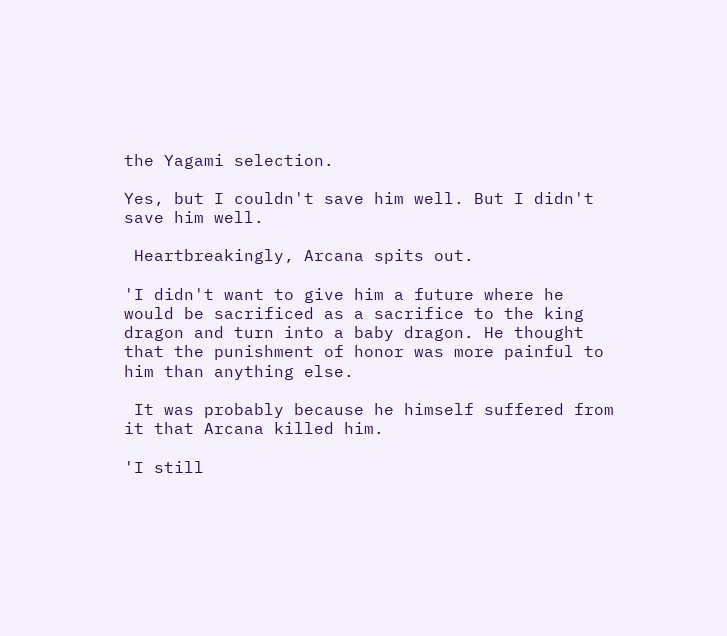the Yagami selection.

Yes, but I couldn't save him well. But I didn't save him well.

 Heartbreakingly, Arcana spits out.

'I didn't want to give him a future where he would be sacrificed as a sacrifice to the king dragon and turn into a baby dragon. He thought that the punishment of honor was more painful to him than anything else.

 It was probably because he himself suffered from it that Arcana killed him.

'I still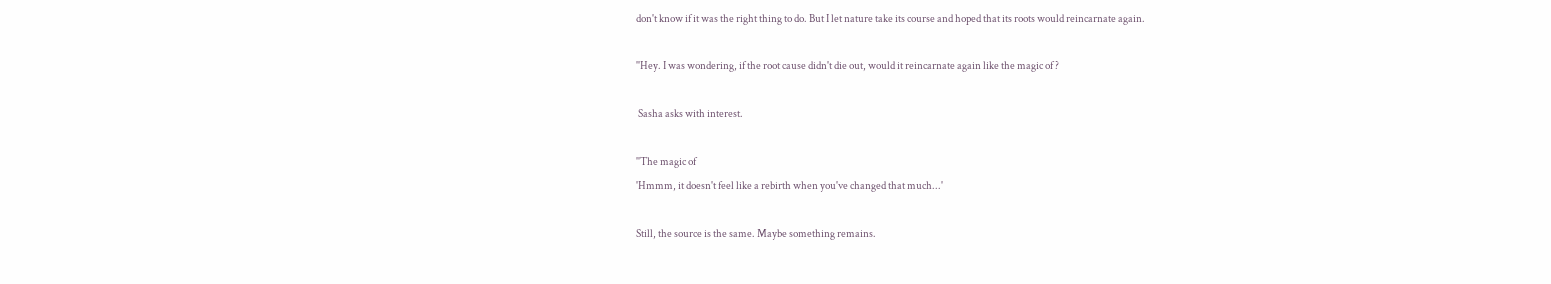don't know if it was the right thing to do. But I let nature take its course and hoped that its roots would reincarnate again.

''Hey. I was wondering, if the root cause didn't die out, would it reincarnate again like the magic of ?

 Sasha asks with interest.

''The magic of
'Hmmm, it doesn't feel like a rebirth when you've changed that much...'

Still, the source is the same. Maybe something remains.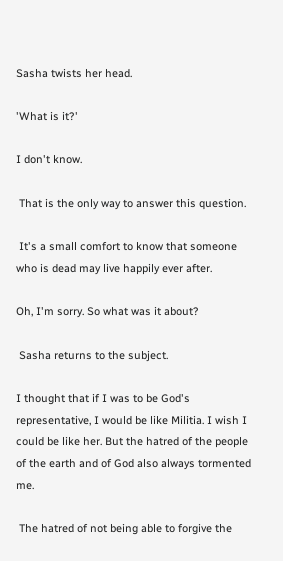Sasha twists her head.

'What is it?'

I don't know.

 That is the only way to answer this question.

 It's a small comfort to know that someone who is dead may live happily ever after.

Oh, I'm sorry. So what was it about?

 Sasha returns to the subject.

I thought that if I was to be God's representative, I would be like Militia. I wish I could be like her. But the hatred of the people of the earth and of God also always tormented me.

 The hatred of not being able to forgive the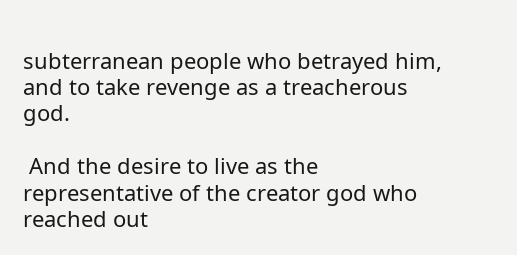subterranean people who betrayed him, and to take revenge as a treacherous god.

 And the desire to live as the representative of the creator god who reached out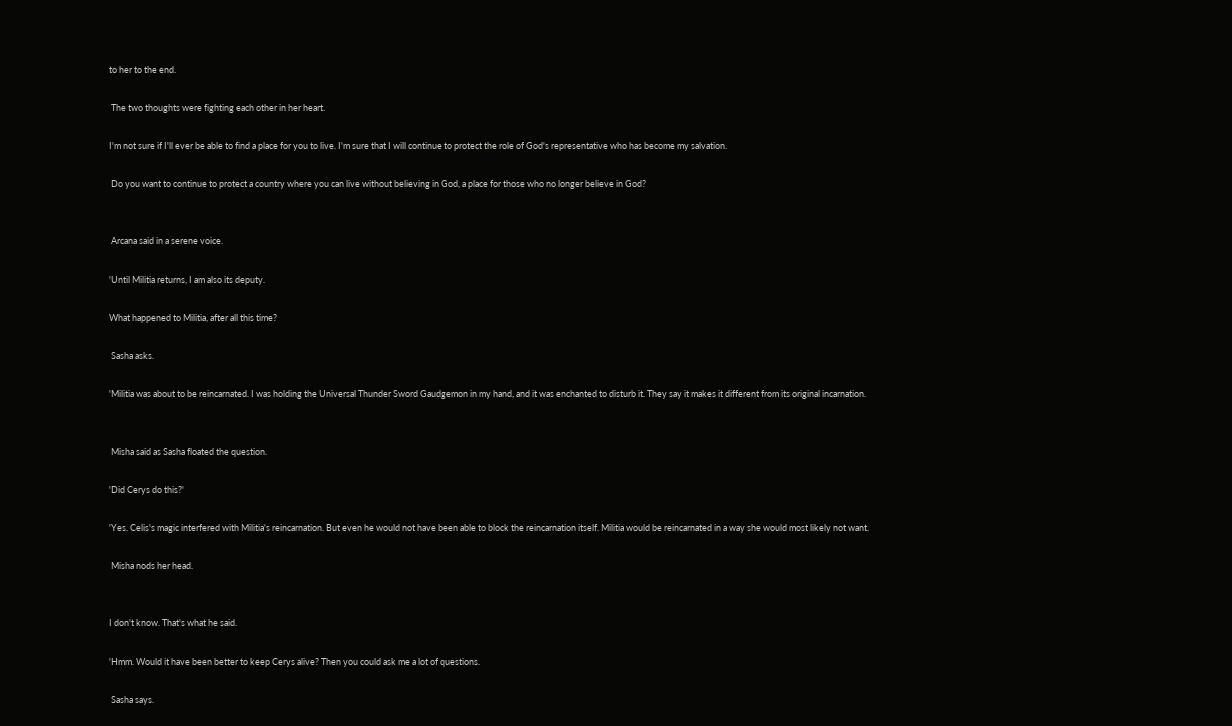to her to the end.

 The two thoughts were fighting each other in her heart.

I'm not sure if I'll ever be able to find a place for you to live. I'm sure that I will continue to protect the role of God's representative who has become my salvation.

 Do you want to continue to protect a country where you can live without believing in God, a place for those who no longer believe in God?


 Arcana said in a serene voice.

'Until Militia returns, I am also its deputy.

What happened to Militia, after all this time?

 Sasha asks.

'Militia was about to be reincarnated. I was holding the Universal Thunder Sword Gaudgemon in my hand, and it was enchanted to disturb it. They say it makes it different from its original incarnation.


 Misha said as Sasha floated the question.

'Did Cerys do this?'

'Yes. Celis's magic interfered with Militia's reincarnation. But even he would not have been able to block the reincarnation itself. Militia would be reincarnated in a way she would most likely not want.

 Misha nods her head.


I don't know. That's what he said.

'Hmm. Would it have been better to keep Cerys alive? Then you could ask me a lot of questions.

 Sasha says.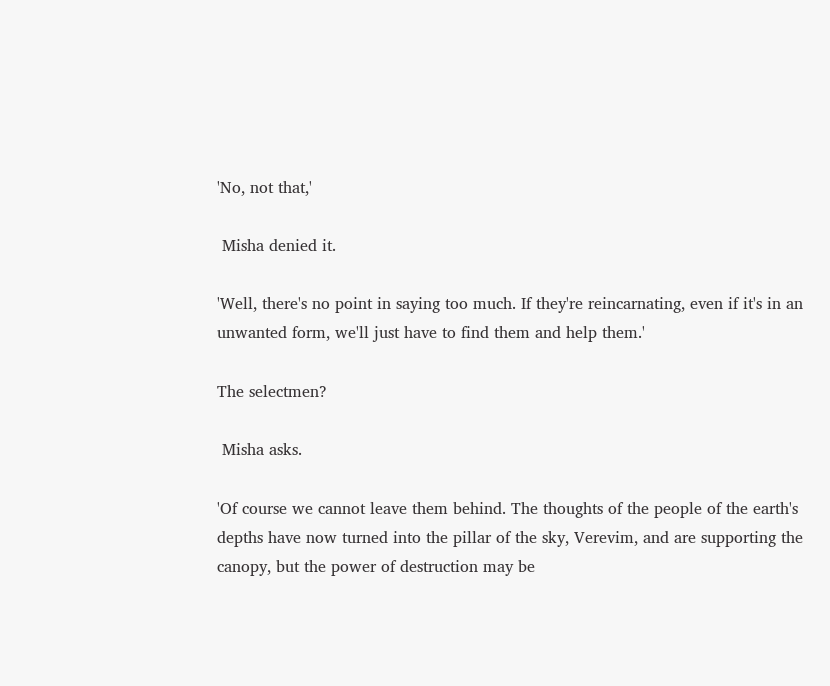'No, not that,'

 Misha denied it.

'Well, there's no point in saying too much. If they're reincarnating, even if it's in an unwanted form, we'll just have to find them and help them.'

The selectmen?

 Misha asks.

'Of course we cannot leave them behind. The thoughts of the people of the earth's depths have now turned into the pillar of the sky, Verevim, and are supporting the canopy, but the power of destruction may be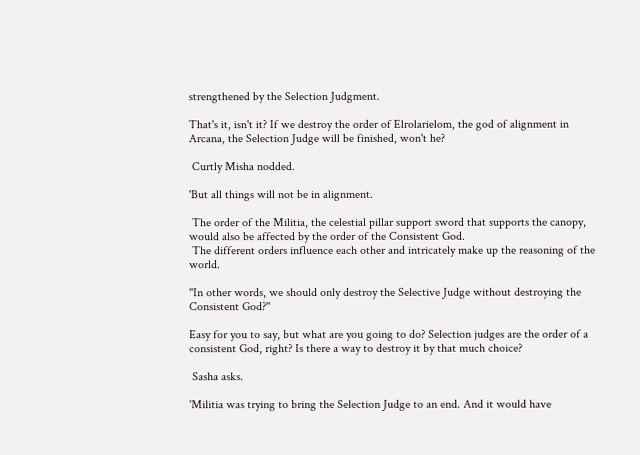strengthened by the Selection Judgment.

That's it, isn't it? If we destroy the order of Elrolarielom, the god of alignment in Arcana, the Selection Judge will be finished, won't he?

 Curtly Misha nodded.

'But all things will not be in alignment.

 The order of the Militia, the celestial pillar support sword that supports the canopy, would also be affected by the order of the Consistent God.
 The different orders influence each other and intricately make up the reasoning of the world.

''In other words, we should only destroy the Selective Judge without destroying the Consistent God?''

Easy for you to say, but what are you going to do? Selection judges are the order of a consistent God, right? Is there a way to destroy it by that much choice?

 Sasha asks.

'Militia was trying to bring the Selection Judge to an end. And it would have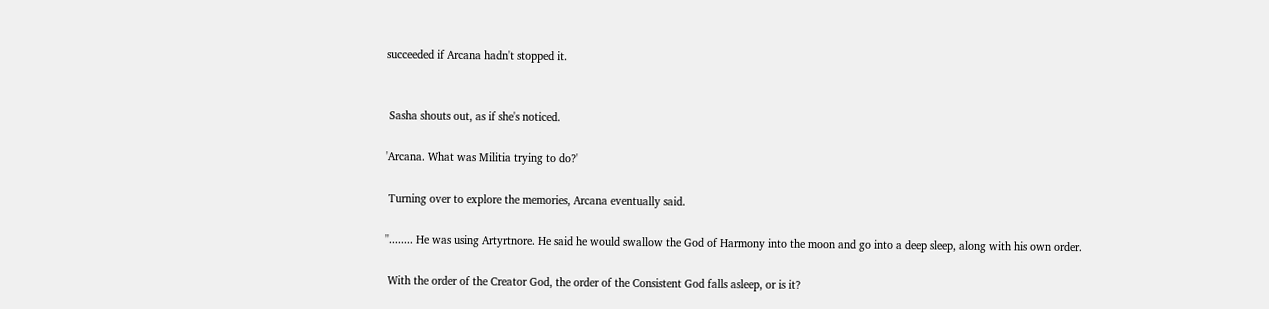succeeded if Arcana hadn't stopped it.


 Sasha shouts out, as if she's noticed.

'Arcana. What was Militia trying to do?'

 Turning over to explore the memories, Arcana eventually said.

''........ He was using Artyrtnore. He said he would swallow the God of Harmony into the moon and go into a deep sleep, along with his own order.

 With the order of the Creator God, the order of the Consistent God falls asleep, or is it?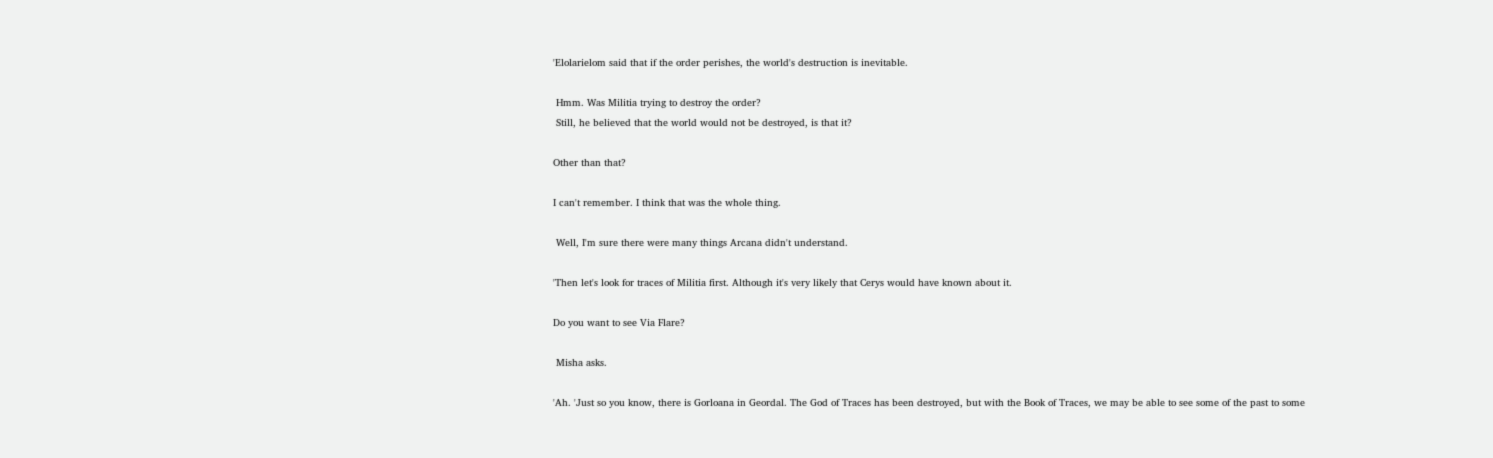'Elolarielom said that if the order perishes, the world's destruction is inevitable.

 Hmm. Was Militia trying to destroy the order?
 Still, he believed that the world would not be destroyed, is that it?

Other than that?

I can't remember. I think that was the whole thing.

 Well, I'm sure there were many things Arcana didn't understand.

'Then let's look for traces of Militia first. Although it's very likely that Cerys would have known about it.

Do you want to see Via Flare?

 Misha asks.

'Ah. 'Just so you know, there is Gorloana in Geordal. The God of Traces has been destroyed, but with the Book of Traces, we may be able to see some of the past to some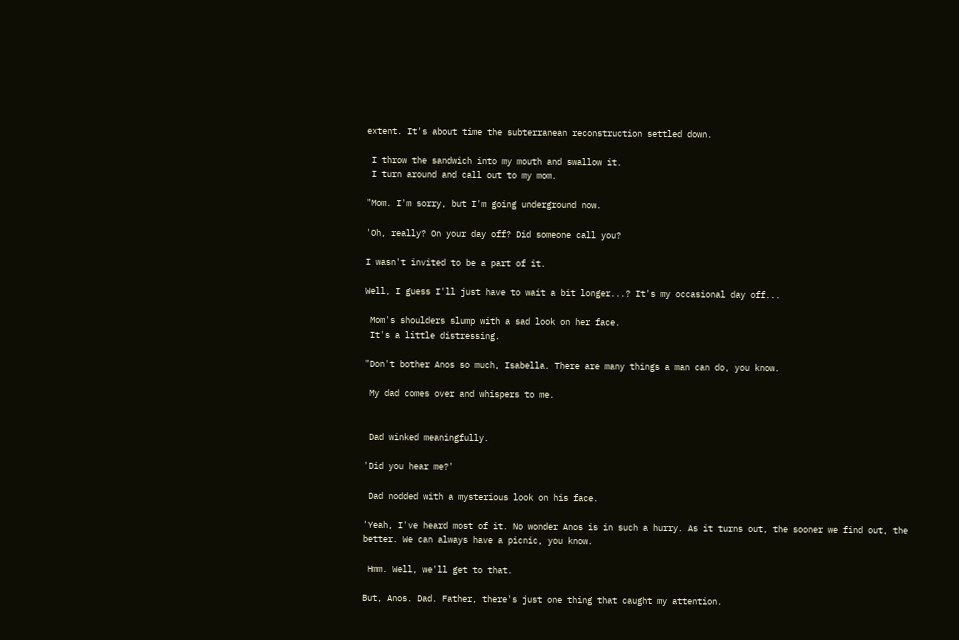extent. It's about time the subterranean reconstruction settled down.

 I throw the sandwich into my mouth and swallow it.
 I turn around and call out to my mom.

"Mom. I'm sorry, but I'm going underground now.

'Oh, really? On your day off? Did someone call you?

I wasn't invited to be a part of it.

Well, I guess I'll just have to wait a bit longer...? It's my occasional day off...

 Mom's shoulders slump with a sad look on her face.
 It's a little distressing.

"Don't bother Anos so much, Isabella. There are many things a man can do, you know.

 My dad comes over and whispers to me.


 Dad winked meaningfully.

'Did you hear me?'

 Dad nodded with a mysterious look on his face.

'Yeah, I've heard most of it. No wonder Anos is in such a hurry. As it turns out, the sooner we find out, the better. We can always have a picnic, you know.

 Hmm. Well, we'll get to that.

But, Anos. Dad. Father, there's just one thing that caught my attention.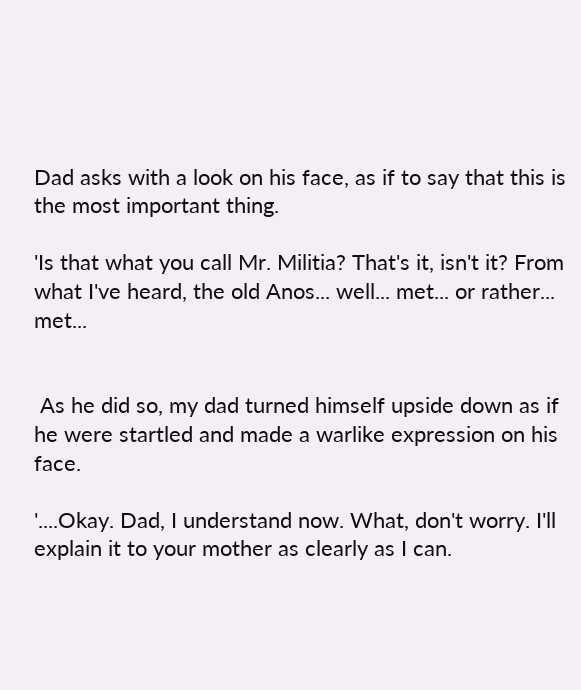Dad asks with a look on his face, as if to say that this is the most important thing.

'Is that what you call Mr. Militia? That's it, isn't it? From what I've heard, the old Anos... well... met... or rather... met...


 As he did so, my dad turned himself upside down as if he were startled and made a warlike expression on his face.

'....Okay. Dad, I understand now. What, don't worry. I'll explain it to your mother as clearly as I can.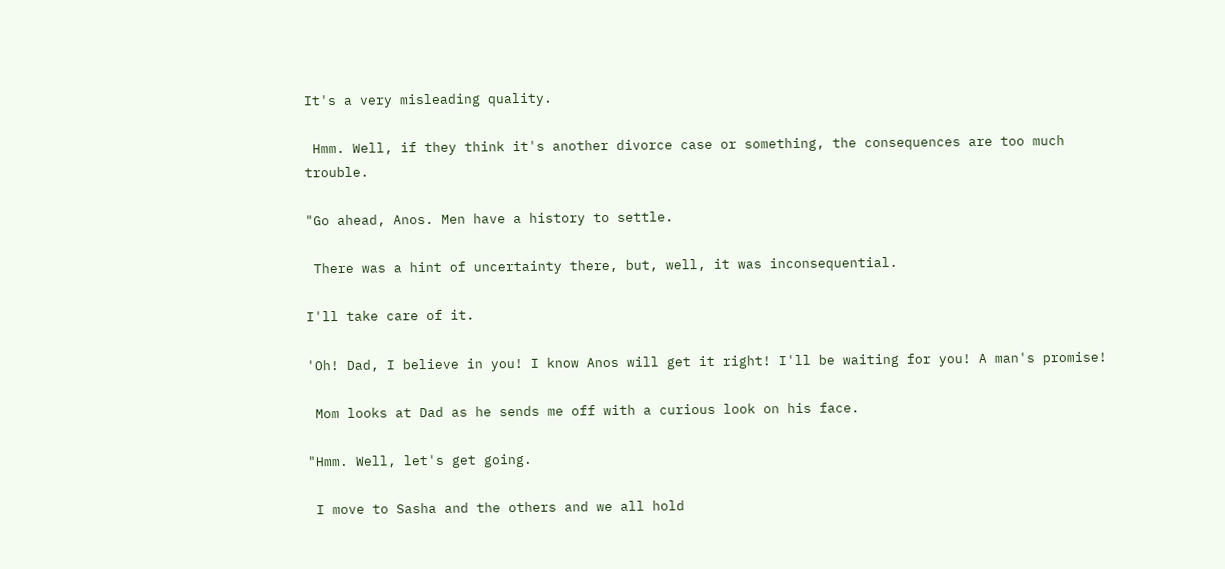It's a very misleading quality.

 Hmm. Well, if they think it's another divorce case or something, the consequences are too much trouble.

"Go ahead, Anos. Men have a history to settle.

 There was a hint of uncertainty there, but, well, it was inconsequential.

I'll take care of it.

'Oh! Dad, I believe in you! I know Anos will get it right! I'll be waiting for you! A man's promise!

 Mom looks at Dad as he sends me off with a curious look on his face.

"Hmm. Well, let's get going.

 I move to Sasha and the others and we all hold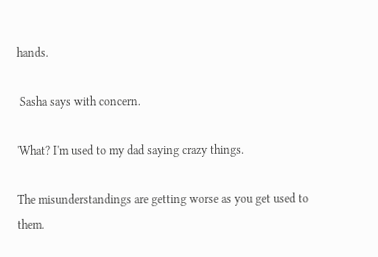hands.

 Sasha says with concern.

'What? I'm used to my dad saying crazy things.

The misunderstandings are getting worse as you get used to them.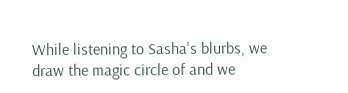While listening to Sasha's blurbs, we draw the magic circle of and we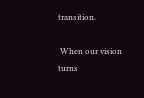transition.

 When our vision turns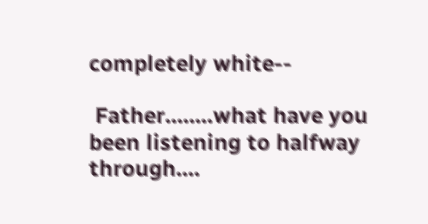completely white--

 Father........what have you been listening to halfway through....